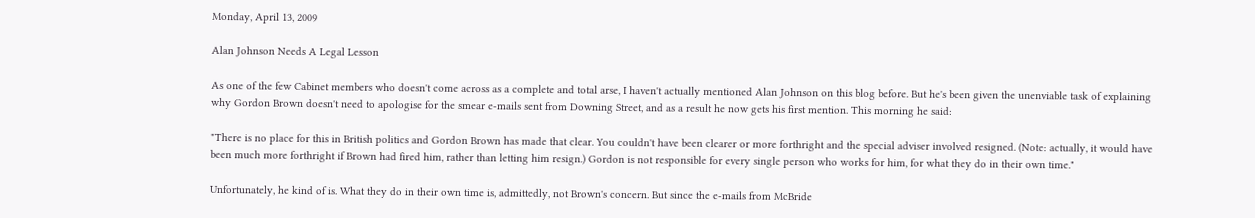Monday, April 13, 2009

Alan Johnson Needs A Legal Lesson

As one of the few Cabinet members who doesn't come across as a complete and total arse, I haven't actually mentioned Alan Johnson on this blog before. But he's been given the unenviable task of explaining why Gordon Brown doesn't need to apologise for the smear e-mails sent from Downing Street, and as a result he now gets his first mention. This morning he said:

"There is no place for this in British politics and Gordon Brown has made that clear. You couldn't have been clearer or more forthright and the special adviser involved resigned. (Note: actually, it would have been much more forthright if Brown had fired him, rather than letting him resign.) Gordon is not responsible for every single person who works for him, for what they do in their own time."

Unfortunately, he kind of is. What they do in their own time is, admittedly, not Brown's concern. But since the e-mails from McBride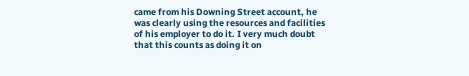came from his Downing Street account, he was clearly using the resources and facilities of his employer to do it. I very much doubt that this counts as doing it on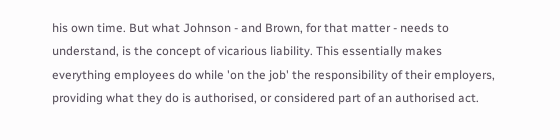his own time. But what Johnson - and Brown, for that matter - needs to understand, is the concept of vicarious liability. This essentially makes everything employees do while 'on the job' the responsibility of their employers, providing what they do is authorised, or considered part of an authorised act.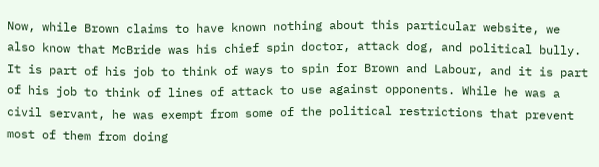Now, while Brown claims to have known nothing about this particular website, we also know that McBride was his chief spin doctor, attack dog, and political bully. It is part of his job to think of ways to spin for Brown and Labour, and it is part of his job to think of lines of attack to use against opponents. While he was a civil servant, he was exempt from some of the political restrictions that prevent most of them from doing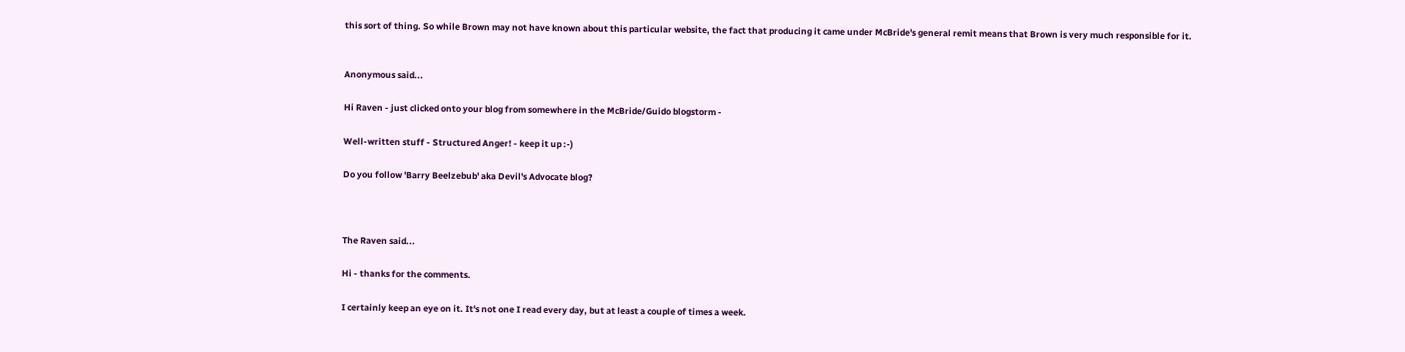this sort of thing. So while Brown may not have known about this particular website, the fact that producing it came under McBride's general remit means that Brown is very much responsible for it.


Anonymous said...

Hi Raven - just clicked onto your blog from somewhere in the McBride/Guido blogstorm -

Well-written stuff - Structured Anger! - keep it up :-)

Do you follow 'Barry Beelzebub' aka Devil's Advocate blog?



The Raven said...

Hi - thanks for the comments.

I certainly keep an eye on it. It's not one I read every day, but at least a couple of times a week.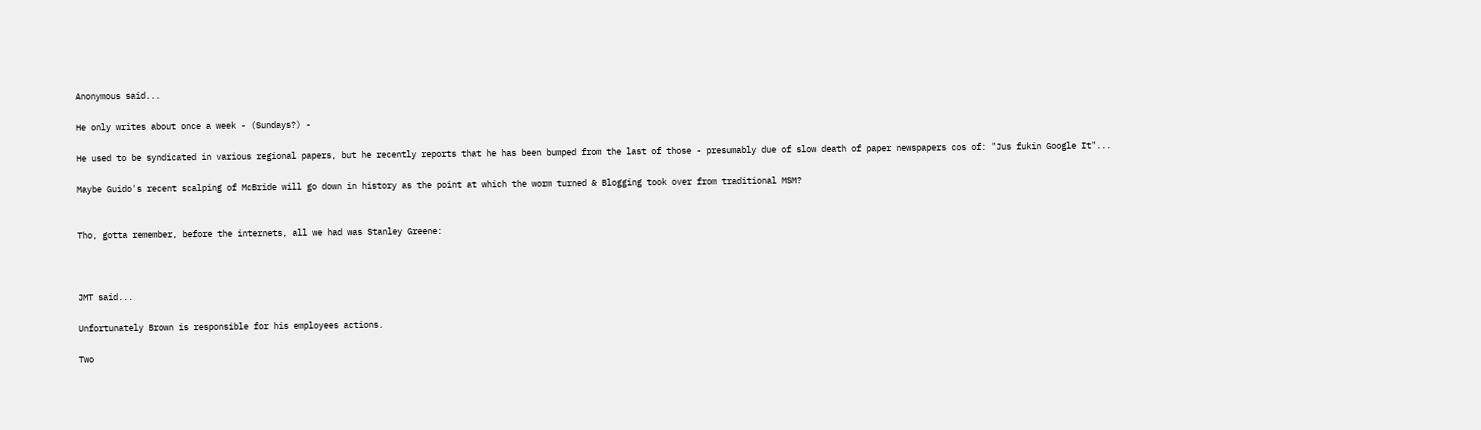Anonymous said...

He only writes about once a week - (Sundays?) -

He used to be syndicated in various regional papers, but he recently reports that he has been bumped from the last of those - presumably due of slow death of paper newspapers cos of: "Jus fukin Google It"...

Maybe Guido's recent scalping of McBride will go down in history as the point at which the worm turned & Blogging took over from traditional MSM?


Tho, gotta remember, before the internets, all we had was Stanley Greene:



JMT said...

Unfortunately Brown is responsible for his employees actions.

Two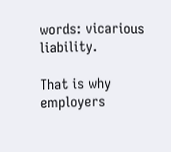words: vicarious liability.

That is why employers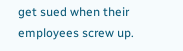get sued when their employees screw up.